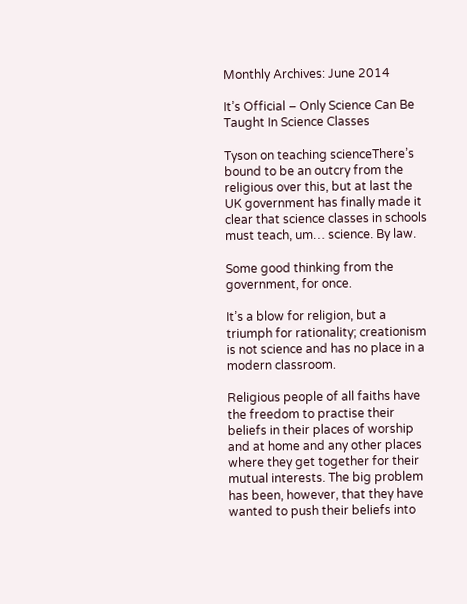Monthly Archives: June 2014

It’s Official – Only Science Can Be Taught In Science Classes

Tyson on teaching scienceThere’s bound to be an outcry from the religious over this, but at last the UK government has finally made it clear that science classes in schools must teach, um… science. By law.

Some good thinking from the government, for once.

It’s a blow for religion, but a triumph for rationality; creationism is not science and has no place in a modern classroom.

Religious people of all faiths have the freedom to practise their beliefs in their places of worship and at home and any other places where they get together for their mutual interests. The big problem has been, however, that they have wanted to push their beliefs into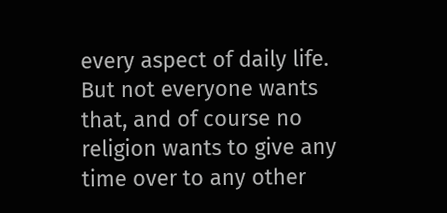every aspect of daily life. But not everyone wants that, and of course no religion wants to give any time over to any other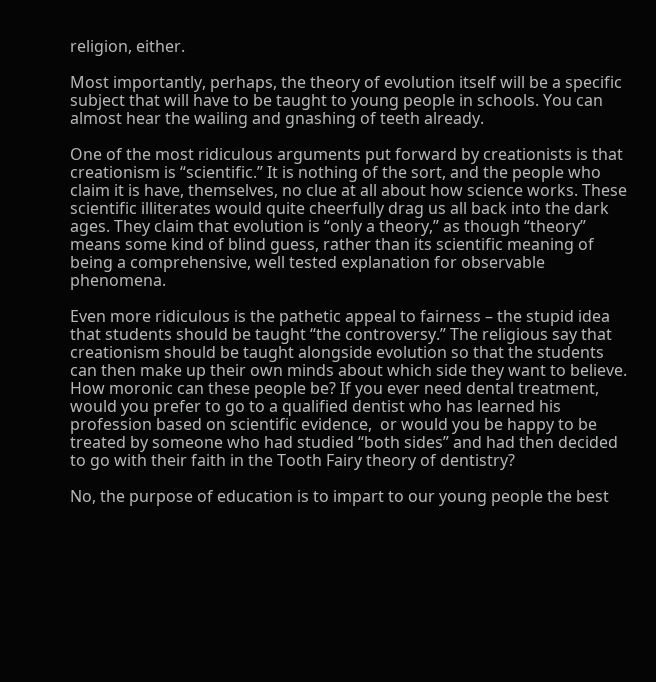religion, either.

Most importantly, perhaps, the theory of evolution itself will be a specific subject that will have to be taught to young people in schools. You can almost hear the wailing and gnashing of teeth already.

One of the most ridiculous arguments put forward by creationists is that creationism is “scientific.” It is nothing of the sort, and the people who claim it is have, themselves, no clue at all about how science works. These scientific illiterates would quite cheerfully drag us all back into the dark ages. They claim that evolution is “only a theory,” as though “theory” means some kind of blind guess, rather than its scientific meaning of being a comprehensive, well tested explanation for observable phenomena.

Even more ridiculous is the pathetic appeal to fairness – the stupid idea that students should be taught “the controversy.” The religious say that creationism should be taught alongside evolution so that the students can then make up their own minds about which side they want to believe. How moronic can these people be? If you ever need dental treatment, would you prefer to go to a qualified dentist who has learned his profession based on scientific evidence,  or would you be happy to be treated by someone who had studied “both sides” and had then decided to go with their faith in the Tooth Fairy theory of dentistry?

No, the purpose of education is to impart to our young people the best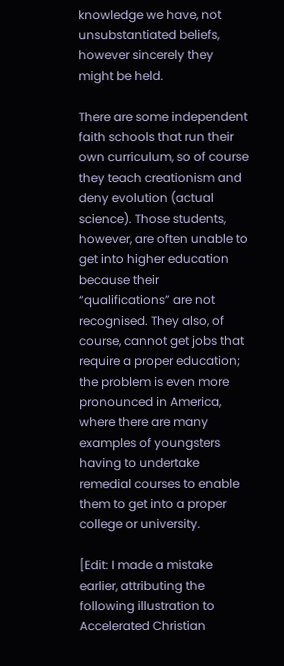knowledge we have, not unsubstantiated beliefs, however sincerely they might be held.

There are some independent faith schools that run their own curriculum, so of course they teach creationism and deny evolution (actual science). Those students, however, are often unable to get into higher education because their “qualifications” are not recognised. They also, of course, cannot get jobs that require a proper education; the problem is even more pronounced in America, where there are many examples of youngsters having to undertake remedial courses to enable them to get into a proper college or university.

[Edit: I made a mistake earlier, attributing the following illustration to Accelerated Christian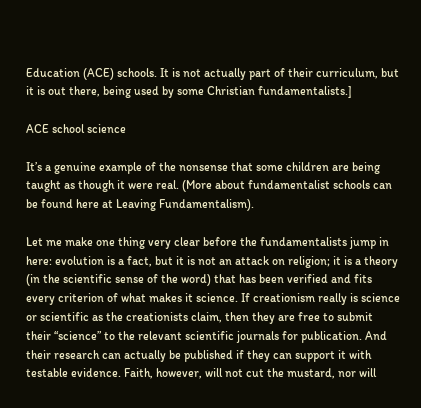Education (ACE) schools. It is not actually part of their curriculum, but it is out there, being used by some Christian fundamentalists.]

ACE school science

It’s a genuine example of the nonsense that some children are being taught as though it were real. (More about fundamentalist schools can be found here at Leaving Fundamentalism).

Let me make one thing very clear before the fundamentalists jump in here: evolution is a fact, but it is not an attack on religion; it is a theory (in the scientific sense of the word) that has been verified and fits every criterion of what makes it science. If creationism really is science or scientific as the creationists claim, then they are free to submit their “science” to the relevant scientific journals for publication. And their research can actually be published if they can support it with testable evidence. Faith, however, will not cut the mustard, nor will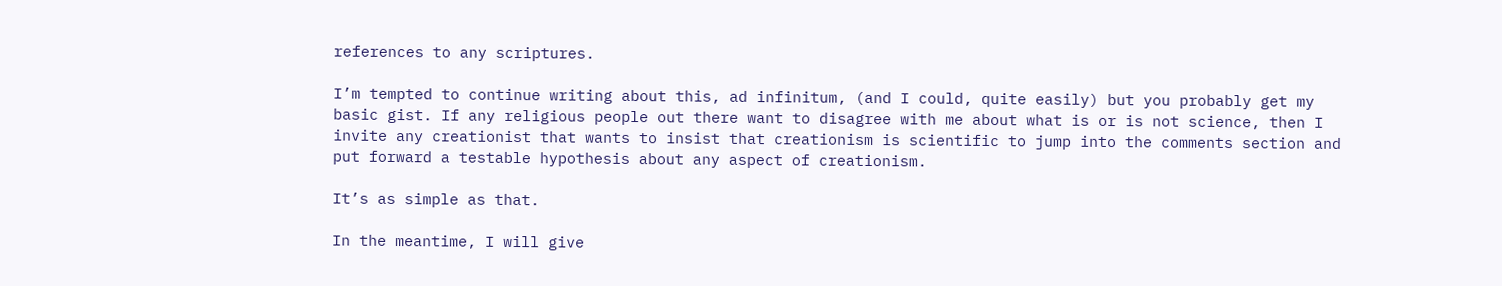references to any scriptures.

I’m tempted to continue writing about this, ad infinitum, (and I could, quite easily) but you probably get my basic gist. If any religious people out there want to disagree with me about what is or is not science, then I invite any creationist that wants to insist that creationism is scientific to jump into the comments section and put forward a testable hypothesis about any aspect of creationism.

It’s as simple as that.

In the meantime, I will give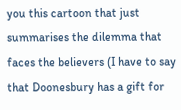you this cartoon that just summarises the dilemma that faces the believers (I have to say that Doonesbury has a gift for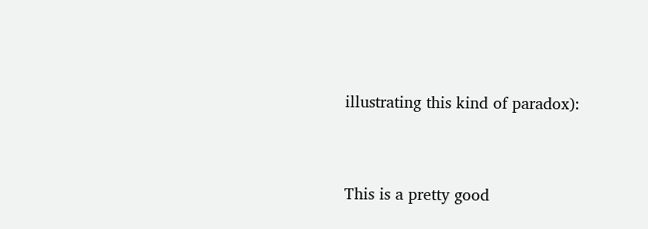illustrating this kind of paradox):


This is a pretty good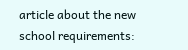article about the new school requirements: